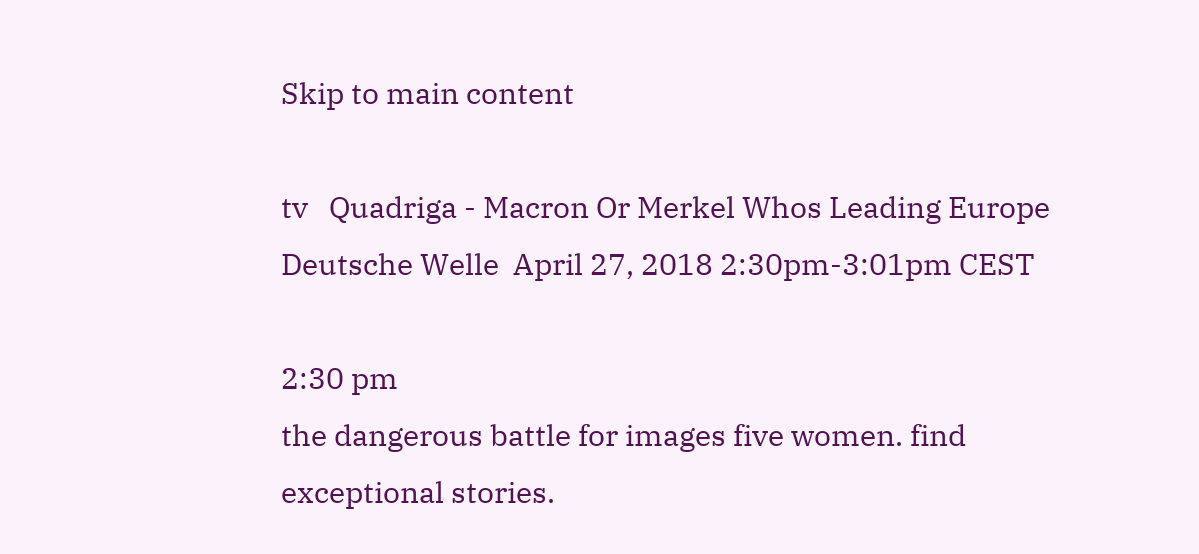Skip to main content

tv   Quadriga - Macron Or Merkel Whos Leading Europe  Deutsche Welle  April 27, 2018 2:30pm-3:01pm CEST

2:30 pm
the dangerous battle for images five women. find exceptional stories.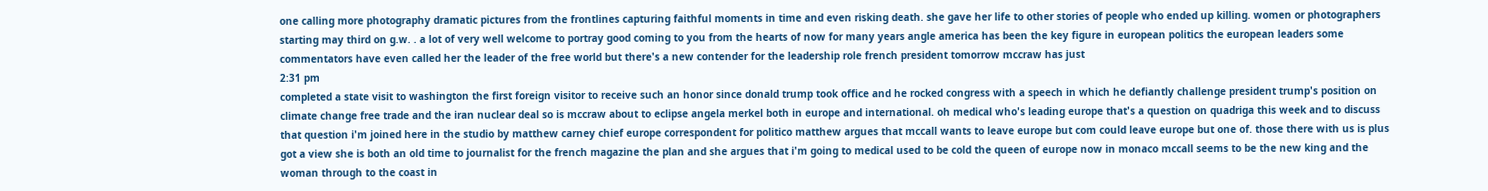one calling more photography dramatic pictures from the frontlines capturing faithful moments in time and even risking death. she gave her life to other stories of people who ended up killing. women or photographers starting may third on g.w. . a lot of very well welcome to portray good coming to you from the hearts of now for many years angle america has been the key figure in european politics the european leaders some commentators have even called her the leader of the free world but there's a new contender for the leadership role french president tomorrow mccraw has just
2:31 pm
completed a state visit to washington the first foreign visitor to receive such an honor since donald trump took office and he rocked congress with a speech in which he defiantly challenge president trump's position on climate change free trade and the iran nuclear deal so is mccraw about to eclipse angela merkel both in europe and international. oh medical who's leading europe that's a question on quadriga this week and to discuss that question i'm joined here in the studio by matthew carney chief europe correspondent for politico matthew argues that mccall wants to leave europe but com could leave europe but one of. those there with us is plus got a view she is both an old time to journalist for the french magazine the plan and she argues that i'm going to medical used to be cold the queen of europe now in monaco mccall seems to be the new king and the woman through to the coast in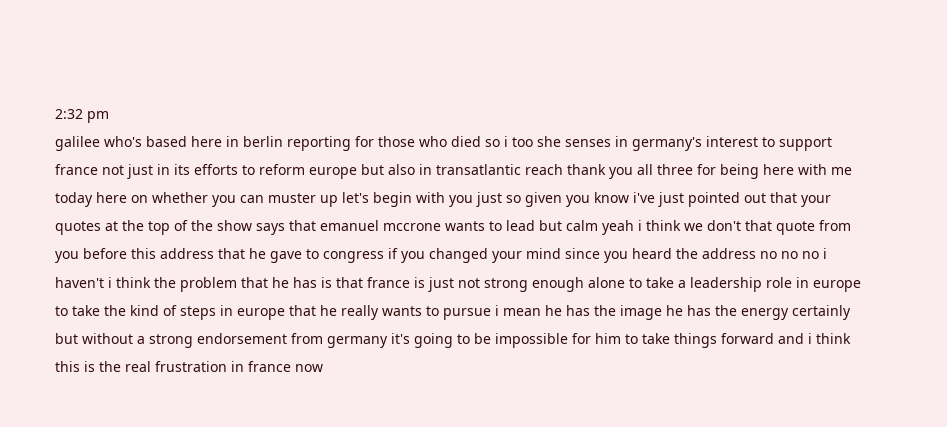2:32 pm
galilee who's based here in berlin reporting for those who died so i too she senses in germany's interest to support france not just in its efforts to reform europe but also in transatlantic reach thank you all three for being here with me today here on whether you can muster up let's begin with you just so given you know i've just pointed out that your quotes at the top of the show says that emanuel mccrone wants to lead but calm yeah i think we don't that quote from you before this address that he gave to congress if you changed your mind since you heard the address no no no i haven't i think the problem that he has is that france is just not strong enough alone to take a leadership role in europe to take the kind of steps in europe that he really wants to pursue i mean he has the image he has the energy certainly but without a strong endorsement from germany it's going to be impossible for him to take things forward and i think this is the real frustration in france now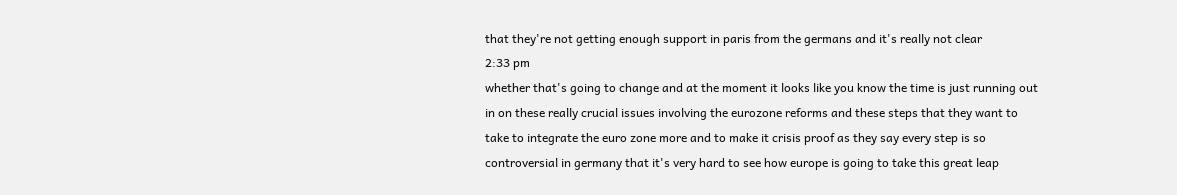that they're not getting enough support in paris from the germans and it's really not clear
2:33 pm
whether that's going to change and at the moment it looks like you know the time is just running out in on these really crucial issues involving the eurozone reforms and these steps that they want to take to integrate the euro zone more and to make it crisis proof as they say every step is so controversial in germany that it's very hard to see how europe is going to take this great leap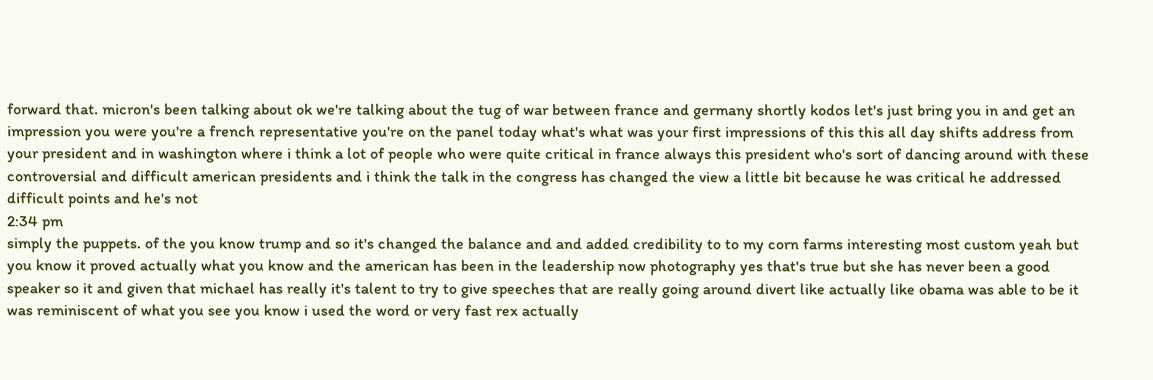forward that. micron's been talking about ok we're talking about the tug of war between france and germany shortly kodos let's just bring you in and get an impression you were you're a french representative you're on the panel today what's what was your first impressions of this this all day shifts address from your president and in washington where i think a lot of people who were quite critical in france always this president who's sort of dancing around with these controversial and difficult american presidents and i think the talk in the congress has changed the view a little bit because he was critical he addressed difficult points and he's not
2:34 pm
simply the puppets. of the you know trump and so it's changed the balance and and added credibility to to my corn farms interesting most custom yeah but you know it proved actually what you know and the american has been in the leadership now photography yes that's true but she has never been a good speaker so it and given that michael has really it's talent to try to give speeches that are really going around divert like actually like obama was able to be it was reminiscent of what you see you know i used the word or very fast rex actually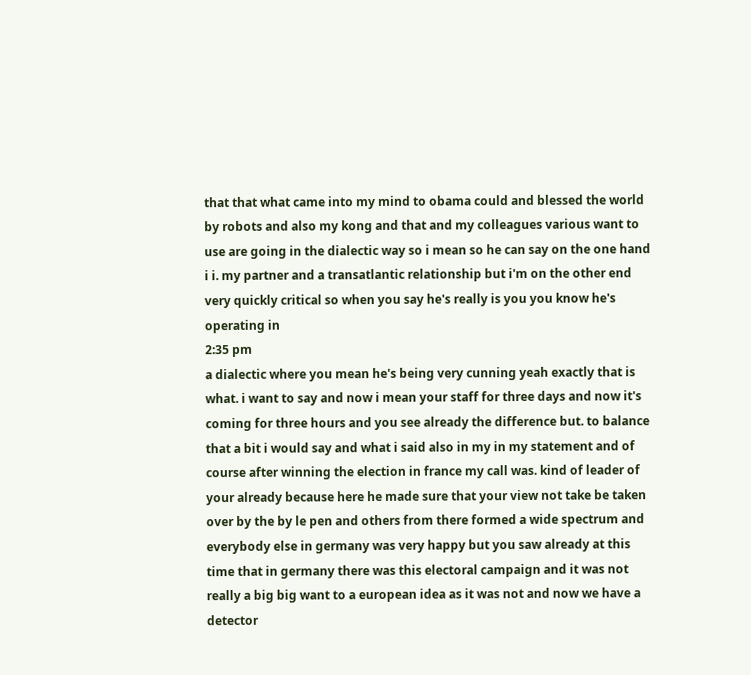that that what came into my mind to obama could and blessed the world by robots and also my kong and that and my colleagues various want to use are going in the dialectic way so i mean so he can say on the one hand i i. my partner and a transatlantic relationship but i'm on the other end very quickly critical so when you say he's really is you you know he's operating in
2:35 pm
a dialectic where you mean he's being very cunning yeah exactly that is what. i want to say and now i mean your staff for three days and now it's coming for three hours and you see already the difference but. to balance that a bit i would say and what i said also in my in my statement and of course after winning the election in france my call was. kind of leader of your already because here he made sure that your view not take be taken over by the by le pen and others from there formed a wide spectrum and everybody else in germany was very happy but you saw already at this time that in germany there was this electoral campaign and it was not really a big big want to a european idea as it was not and now we have a detector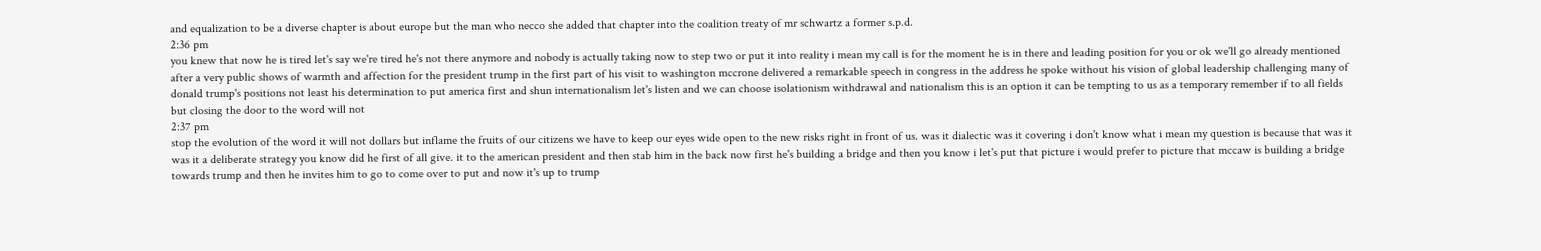and equalization to be a diverse chapter is about europe but the man who necco she added that chapter into the coalition treaty of mr schwartz a former s.p.d.
2:36 pm
you knew that now he is tired let's say we're tired he's not there anymore and nobody is actually taking now to step two or put it into reality i mean my call is for the moment he is in there and leading position for you or ok we'll go already mentioned after a very public shows of warmth and affection for the president trump in the first part of his visit to washington mccrone delivered a remarkable speech in congress in the address he spoke without his vision of global leadership challenging many of donald trump's positions not least his determination to put america first and shun internationalism let's listen and we can choose isolationism withdrawal and nationalism this is an option it can be tempting to us as a temporary remember if to all fields but closing the door to the word will not
2:37 pm
stop the evolution of the word it will not dollars but inflame the fruits of our citizens we have to keep our eyes wide open to the new risks right in front of us. was it dialectic was it covering i don't know what i mean my question is because that was it was it a deliberate strategy you know did he first of all give. it to the american president and then stab him in the back now first he's building a bridge and then you know i let's put that picture i would prefer to picture that mccaw is building a bridge towards trump and then he invites him to go to come over to put and now it's up to trump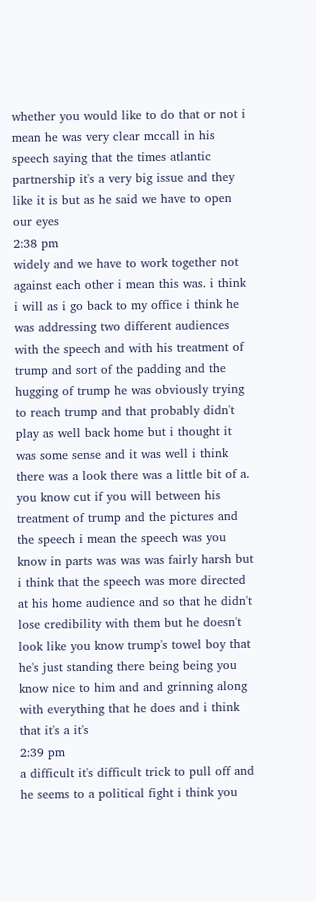whether you would like to do that or not i mean he was very clear mccall in his speech saying that the times atlantic partnership it's a very big issue and they like it is but as he said we have to open our eyes
2:38 pm
widely and we have to work together not against each other i mean this was. i think i will as i go back to my office i think he was addressing two different audiences with the speech and with his treatment of trump and sort of the padding and the hugging of trump he was obviously trying to reach trump and that probably didn't play as well back home but i thought it was some sense and it was well i think there was a look there was a little bit of a. you know cut if you will between his treatment of trump and the pictures and the speech i mean the speech was you know in parts was was was fairly harsh but i think that the speech was more directed at his home audience and so that he didn't lose credibility with them but he doesn't look like you know trump's towel boy that he's just standing there being being you know nice to him and and grinning along with everything that he does and i think that it's a it's
2:39 pm
a difficult it's difficult trick to pull off and he seems to a political fight i think you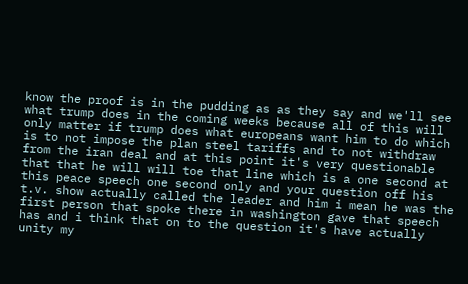know the proof is in the pudding as as they say and we'll see what trump does in the coming weeks because all of this will only matter if trump does what europeans want him to do which is to not impose the plan steel tariffs and to not withdraw from the iran deal and at this point it's very questionable that that he will will toe that line which is a one second at this peace speech one second only and your question off his t.v. show actually called the leader and him i mean he was the first person that spoke there in washington gave that speech has and i think that on to the question it's have actually unity my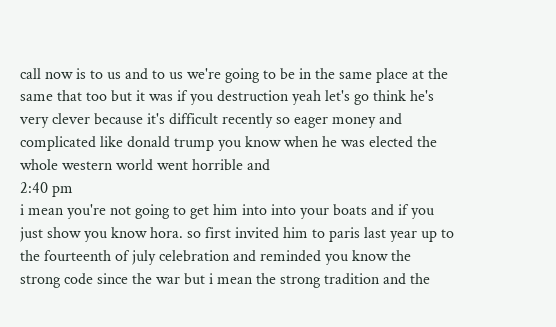call now is to us and to us we're going to be in the same place at the same that too but it was if you destruction yeah let's go think he's very clever because it's difficult recently so eager money and complicated like donald trump you know when he was elected the whole western world went horrible and
2:40 pm
i mean you're not going to get him into into your boats and if you just show you know hora. so first invited him to paris last year up to the fourteenth of july celebration and reminded you know the strong code since the war but i mean the strong tradition and the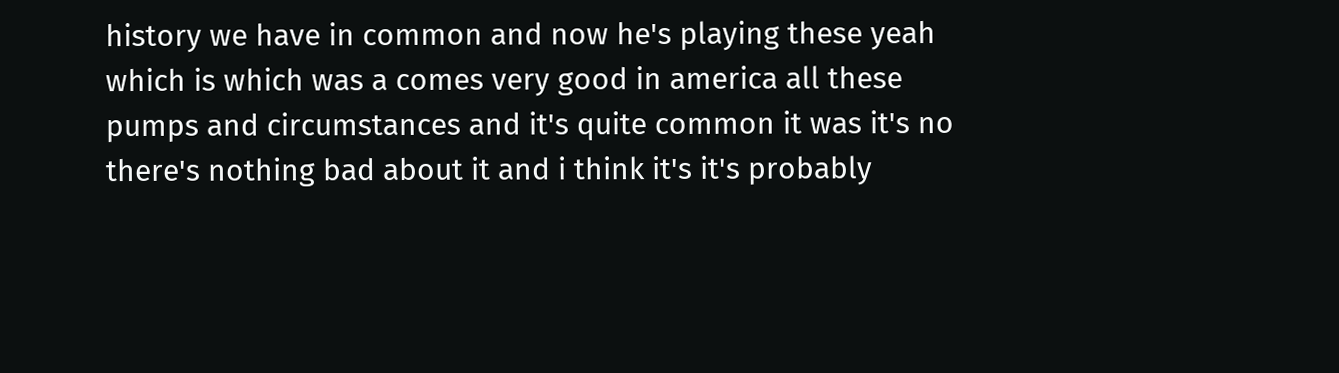history we have in common and now he's playing these yeah which is which was a comes very good in america all these pumps and circumstances and it's quite common it was it's no there's nothing bad about it and i think it's it's probably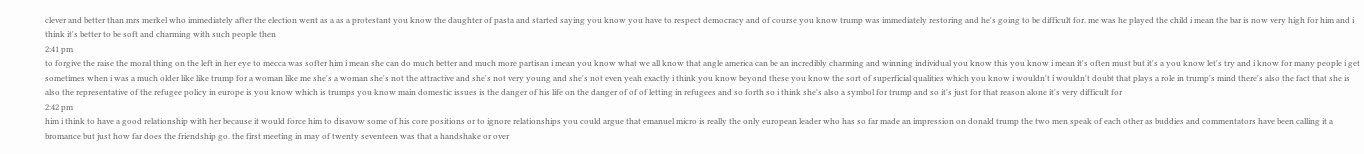clever and better than mrs merkel who immediately after the election went as a as a protestant you know the daughter of pasta and started saying you know you have to respect democracy and of course you know trump was immediately restoring and he's going to be difficult for. me was he played the child i mean the bar is now very high for him and i think it's better to be soft and charming with such people then
2:41 pm
to forgive the raise the moral thing on the left in her eye to mecca was softer him i mean she can do much better and much more partisan i mean you know what we all know that angle america can be an incredibly charming and winning individual you know this you know i mean it's often must but it's a you know let's try and i know for many people i get sometimes when i was a much older like like trump for a woman like me she's a woman she's not the attractive and she's not very young and she's not even yeah exactly i think you know beyond these you know the sort of superficial qualities which you know i wouldn't i wouldn't doubt that plays a role in trump's mind there's also the fact that she is also the representative of the refugee policy in europe is you know which is trumps you know main domestic issues is the danger of his life on the danger of of of letting in refugees and so forth so i think she's also a symbol for trump and so it's just for that reason alone it's very difficult for
2:42 pm
him i think to have a good relationship with her because it would force him to disavow some of his core positions or to ignore relationships you could argue that emanuel micro is really the only european leader who has so far made an impression on donald trump the two men speak of each other as buddies and commentators have been calling it a bromance but just how far does the friendship go. the first meeting in may of twenty seventeen was that a handshake or over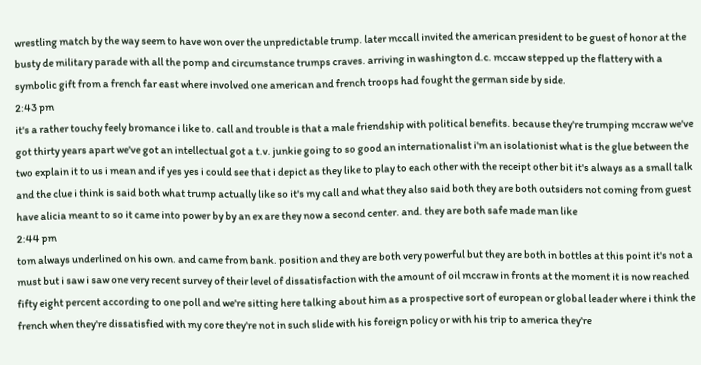wrestling match by the way seem to have won over the unpredictable trump. later mccall invited the american president to be guest of honor at the busty de military parade with all the pomp and circumstance trumps craves. arriving in washington d.c. mccaw stepped up the flattery with a symbolic gift from a french far east where involved one american and french troops had fought the german side by side.
2:43 pm
it's a rather touchy feely bromance i like to. call and trouble is that a male friendship with political benefits. because they're trumping mccraw we've got thirty years apart we've got an intellectual got a t.v. junkie going to so good an internationalist i'm an isolationist what is the glue between the two explain it to us i mean and if yes yes i could see that i depict as they like to play to each other with the receipt other bit it's always as a small talk and the clue i think is said both what trump actually like so it's my call and what they also said both they are both outsiders not coming from guest have alicia meant to so it came into power by by an ex are they now a second center. and. they are both safe made man like
2:44 pm
tom always underlined on his own. and came from bank. position and they are both very powerful but they are both in bottles at this point it's not a must but i saw i saw one very recent survey of their level of dissatisfaction with the amount of oil mccraw in fronts at the moment it is now reached fifty eight percent according to one poll and we're sitting here talking about him as a prospective sort of european or global leader where i think the french when they're dissatisfied with my core they're not in such slide with his foreign policy or with his trip to america they're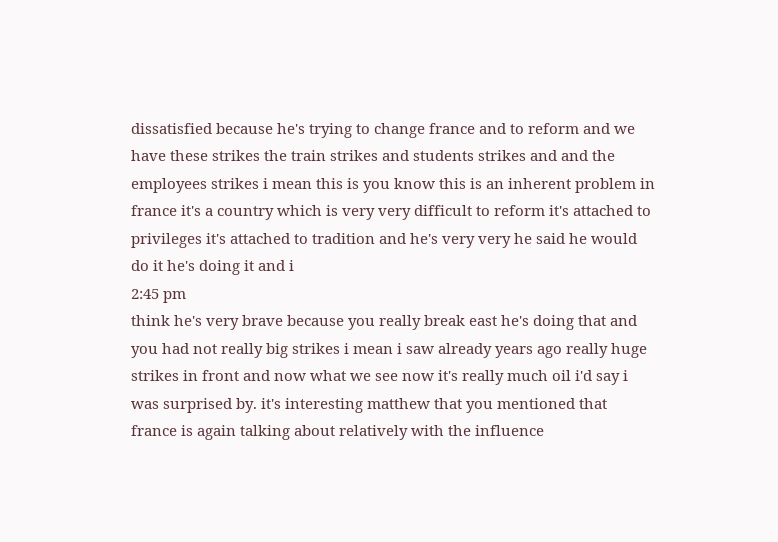dissatisfied because he's trying to change france and to reform and we have these strikes the train strikes and students strikes and and the employees strikes i mean this is you know this is an inherent problem in france it's a country which is very very difficult to reform it's attached to privileges it's attached to tradition and he's very very he said he would do it he's doing it and i
2:45 pm
think he's very brave because you really break east he's doing that and you had not really big strikes i mean i saw already years ago really huge strikes in front and now what we see now it's really much oil i'd say i was surprised by. it's interesting matthew that you mentioned that france is again talking about relatively with the influence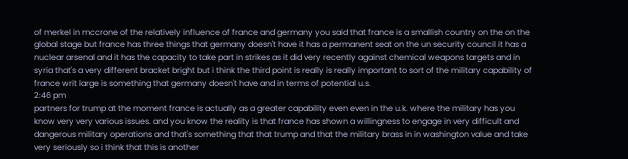of merkel in mccrone of the relatively influence of france and germany you said that france is a smallish country on the on the global stage but france has three things that germany doesn't have it has a permanent seat on the un security council it has a nuclear arsenal and it has the capacity to take part in strikes as it did very recently against chemical weapons targets and in syria that's a very different bracket bright but i think the third point is really is really important to sort of the military capability of france writ large is something that germany doesn't have and in terms of potential u.s.
2:46 pm
partners for trump at the moment france is actually as a greater capability even even in the u.k. where the military has you know very very various issues. and you know the reality is that france has shown a willingness to engage in very difficult and dangerous military operations and that's something that that trump and that the military brass in in washington value and take very seriously so i think that this is another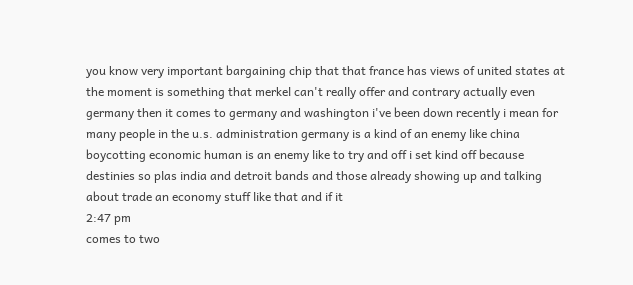you know very important bargaining chip that that france has views of united states at the moment is something that merkel can't really offer and contrary actually even germany then it comes to germany and washington i've been down recently i mean for many people in the u.s. administration germany is a kind of an enemy like china boycotting economic human is an enemy like to try and off i set kind off because destinies so plas india and detroit bands and those already showing up and talking about trade an economy stuff like that and if it
2:47 pm
comes to two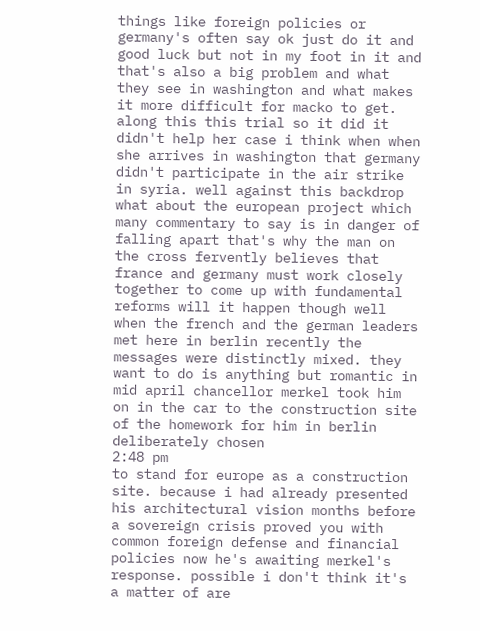things like foreign policies or germany's often say ok just do it and good luck but not in my foot in it and that's also a big problem and what they see in washington and what makes it more difficult for macko to get. along this this trial so it did it didn't help her case i think when when she arrives in washington that germany didn't participate in the air strike in syria. well against this backdrop what about the european project which many commentary to say is in danger of falling apart that's why the man on the cross fervently believes that france and germany must work closely together to come up with fundamental reforms will it happen though well when the french and the german leaders met here in berlin recently the messages were distinctly mixed. they want to do is anything but romantic in mid april chancellor merkel took him on in the car to the construction site of the homework for him in berlin deliberately chosen
2:48 pm
to stand for europe as a construction site. because i had already presented his architectural vision months before a sovereign crisis proved you with common foreign defense and financial policies now he's awaiting merkel's response. possible i don't think it's a matter of are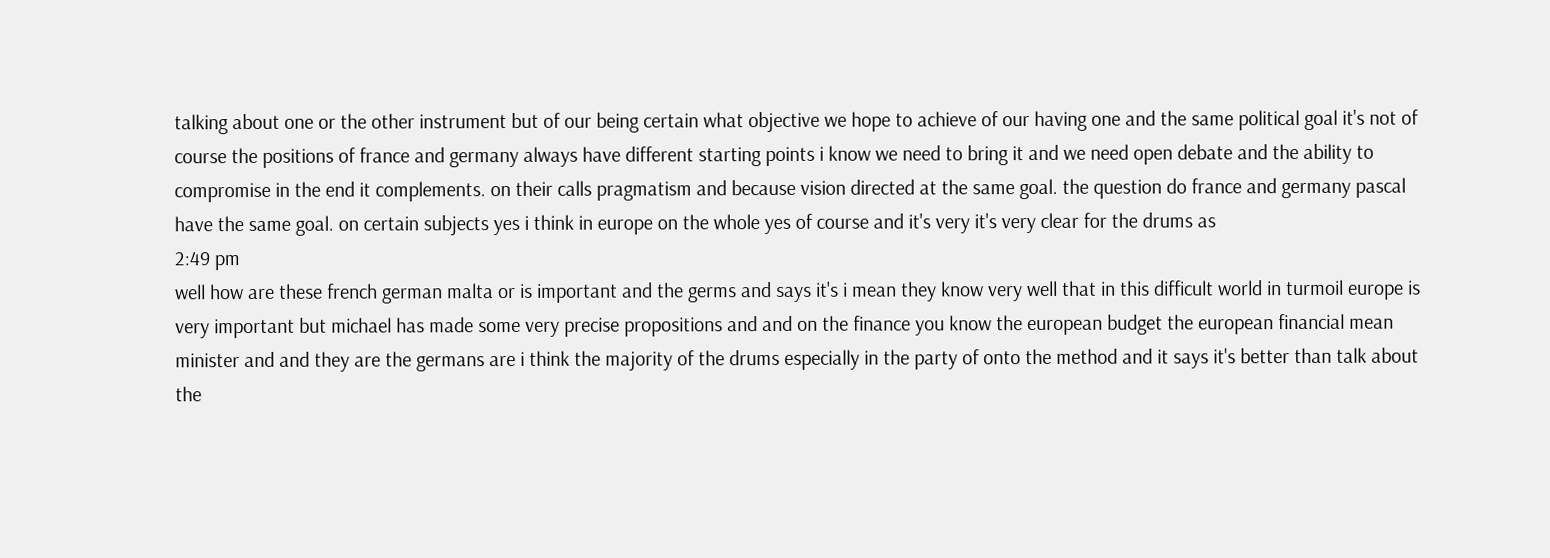talking about one or the other instrument but of our being certain what objective we hope to achieve of our having one and the same political goal it's not of course the positions of france and germany always have different starting points i know we need to bring it and we need open debate and the ability to compromise in the end it complements. on their calls pragmatism and because vision directed at the same goal. the question do france and germany pascal have the same goal. on certain subjects yes i think in europe on the whole yes of course and it's very it's very clear for the drums as
2:49 pm
well how are these french german malta or is important and the germs and says it's i mean they know very well that in this difficult world in turmoil europe is very important but michael has made some very precise propositions and and on the finance you know the european budget the european financial mean minister and and they are the germans are i think the majority of the drums especially in the party of onto the method and it says it's better than talk about the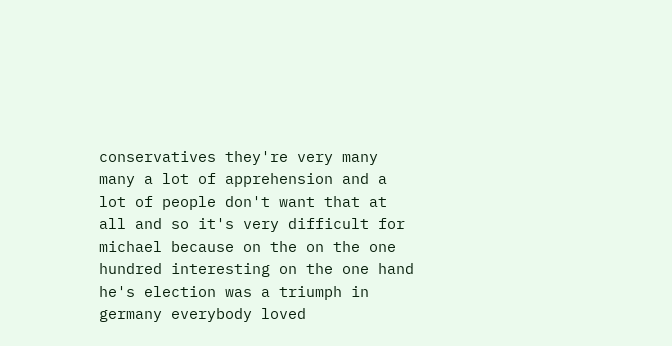conservatives they're very many many a lot of apprehension and a lot of people don't want that at all and so it's very difficult for michael because on the on the one hundred interesting on the one hand he's election was a triumph in germany everybody loved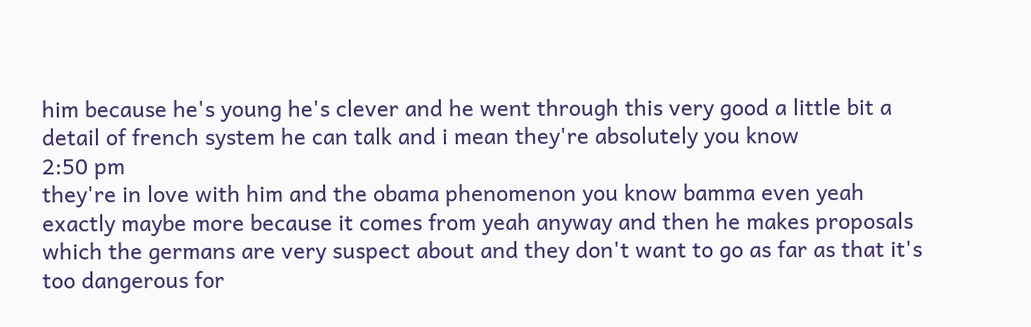him because he's young he's clever and he went through this very good a little bit a detail of french system he can talk and i mean they're absolutely you know
2:50 pm
they're in love with him and the obama phenomenon you know bamma even yeah exactly maybe more because it comes from yeah anyway and then he makes proposals which the germans are very suspect about and they don't want to go as far as that it's too dangerous for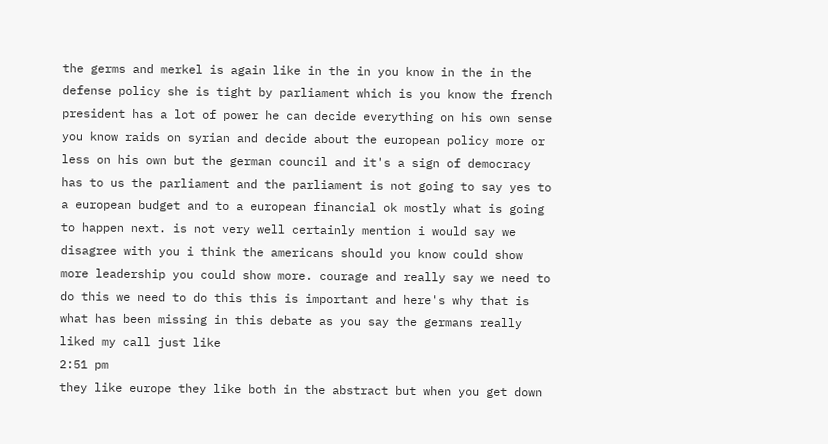the germs and merkel is again like in the in you know in the in the defense policy she is tight by parliament which is you know the french president has a lot of power he can decide everything on his own sense you know raids on syrian and decide about the european policy more or less on his own but the german council and it's a sign of democracy has to us the parliament and the parliament is not going to say yes to a european budget and to a european financial ok mostly what is going to happen next. is not very well certainly mention i would say we disagree with you i think the americans should you know could show more leadership you could show more. courage and really say we need to do this we need to do this this is important and here's why that is what has been missing in this debate as you say the germans really liked my call just like
2:51 pm
they like europe they like both in the abstract but when you get down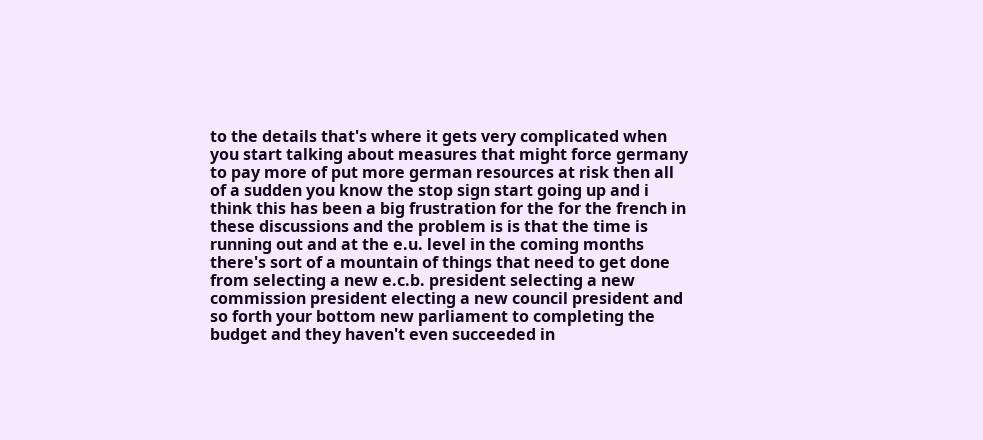to the details that's where it gets very complicated when you start talking about measures that might force germany to pay more of put more german resources at risk then all of a sudden you know the stop sign start going up and i think this has been a big frustration for the for the french in these discussions and the problem is is that the time is running out and at the e.u. level in the coming months there's sort of a mountain of things that need to get done from selecting a new e.c.b. president selecting a new commission president electing a new council president and so forth your bottom new parliament to completing the budget and they haven't even succeeded in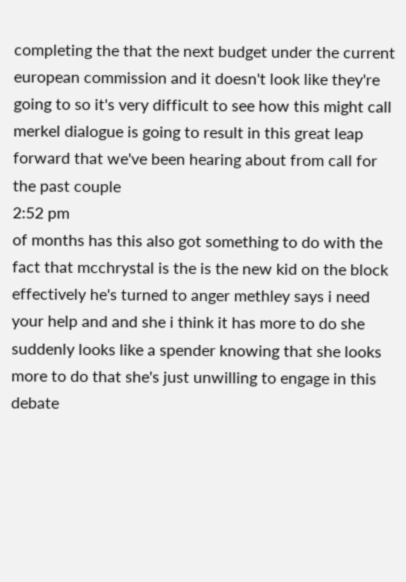completing the that the next budget under the current european commission and it doesn't look like they're going to so it's very difficult to see how this might call merkel dialogue is going to result in this great leap forward that we've been hearing about from call for the past couple
2:52 pm
of months has this also got something to do with the fact that mcchrystal is the is the new kid on the block effectively he's turned to anger methley says i need your help and and she i think it has more to do she suddenly looks like a spender knowing that she looks more to do that she's just unwilling to engage in this debate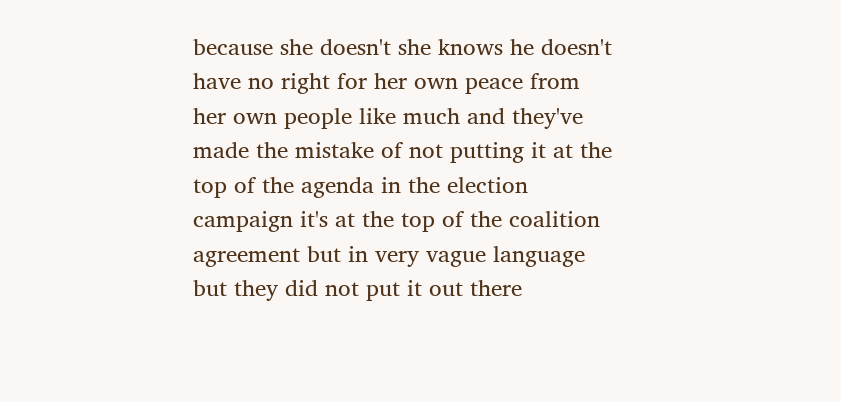because she doesn't she knows he doesn't have no right for her own peace from her own people like much and they've made the mistake of not putting it at the top of the agenda in the election campaign it's at the top of the coalition agreement but in very vague language but they did not put it out there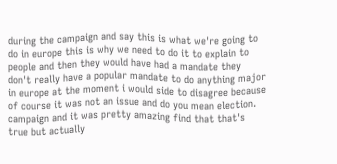during the campaign and say this is what we're going to do in europe this is why we need to do it to explain to people and then they would have had a mandate they don't really have a popular mandate to do anything major in europe at the moment i would side to disagree because of course it was not an issue and do you mean election. campaign and it was pretty amazing find that that's true but actually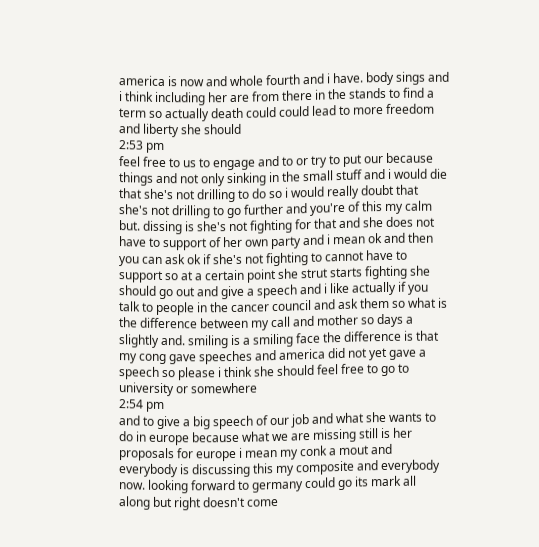america is now and whole fourth and i have. body sings and i think including her are from there in the stands to find a term so actually death could could lead to more freedom and liberty she should
2:53 pm
feel free to us to engage and to or try to put our because things and not only sinking in the small stuff and i would die that she's not drilling to do so i would really doubt that she's not drilling to go further and you're of this my calm but. dissing is she's not fighting for that and she does not have to support of her own party and i mean ok and then you can ask ok if she's not fighting to cannot have to support so at a certain point she strut starts fighting she should go out and give a speech and i like actually if you talk to people in the cancer council and ask them so what is the difference between my call and mother so days a slightly and. smiling is a smiling face the difference is that my cong gave speeches and america did not yet gave a speech so please i think she should feel free to go to university or somewhere
2:54 pm
and to give a big speech of our job and what she wants to do in europe because what we are missing still is her proposals for europe i mean my conk a mout and everybody is discussing this my composite and everybody now. looking forward to germany could go its mark all along but right doesn't come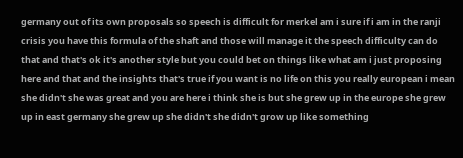germany out of its own proposals so speech is difficult for merkel am i sure if i am in the ranji crisis you have this formula of the shaft and those will manage it the speech difficulty can do that and that's ok it's another style but you could bet on things like what am i just proposing here and that and the insights that's true if you want is no life on this you really european i mean she didn't she was great and you are here i think she is but she grew up in the europe she grew up in east germany she grew up she didn't she didn't grow up like something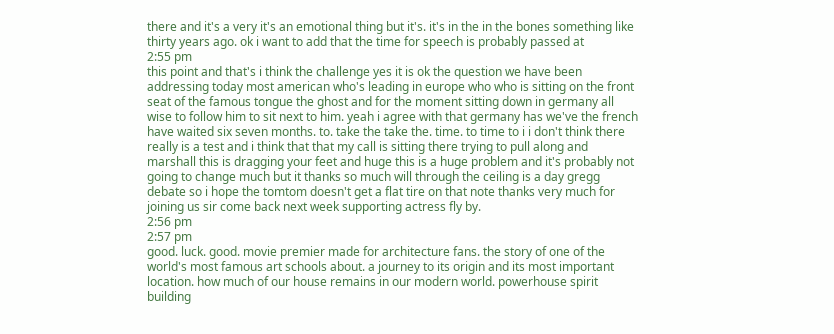there and it's a very it's an emotional thing but it's. it's in the in the bones something like thirty years ago. ok i want to add that the time for speech is probably passed at
2:55 pm
this point and that's i think the challenge yes it is ok the question we have been addressing today most american who's leading in europe who who is sitting on the front seat of the famous tongue the ghost and for the moment sitting down in germany all wise to follow him to sit next to him. yeah i agree with that germany has we've the french have waited six seven months. to. take the take the. time. to time to i i don't think there really is a test and i think that that my call is sitting there trying to pull along and marshall this is dragging your feet and huge this is a huge problem and it's probably not going to change much but it thanks so much will through the ceiling is a day gregg debate so i hope the tomtom doesn't get a flat tire on that note thanks very much for joining us sir come back next week supporting actress fly by.
2:56 pm
2:57 pm
good. luck. good. movie premier made for architecture fans. the story of one of the world's most famous art schools about. a journey to its origin and its most important location. how much of our house remains in our modern world. powerhouse spirit building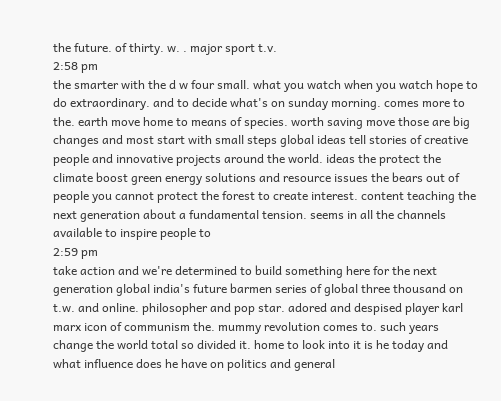the future. of thirty. w. . major sport t.v.
2:58 pm
the smarter with the d w four small. what you watch when you watch hope to do extraordinary. and to decide what's on sunday morning. comes more to the. earth move home to means of species. worth saving move those are big changes and most start with small steps global ideas tell stories of creative people and innovative projects around the world. ideas the protect the climate boost green energy solutions and resource issues the bears out of people you cannot protect the forest to create interest. content teaching the next generation about a fundamental tension. seems in all the channels available to inspire people to
2:59 pm
take action and we're determined to build something here for the next generation global india's future barmen series of global three thousand on t.w. and online. philosopher and pop star. adored and despised player karl marx icon of communism the. mummy revolution comes to. such years change the world total so divided it. home to look into it is he today and what influence does he have on politics and general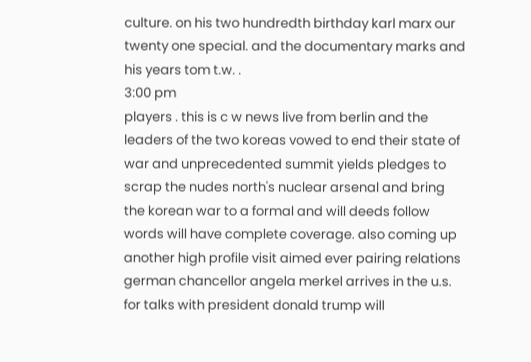culture. on his two hundredth birthday karl marx our twenty one special. and the documentary marks and his years tom t.w. .
3:00 pm
players . this is c w news live from berlin and the leaders of the two koreas vowed to end their state of war and unprecedented summit yields pledges to scrap the nudes north's nuclear arsenal and bring the korean war to a formal and will deeds follow words will have complete coverage. also coming up another high profile visit aimed ever pairing relations german chancellor angela merkel arrives in the u.s. for talks with president donald trump will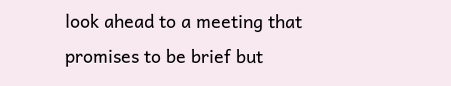look ahead to a meeting that promises to be brief but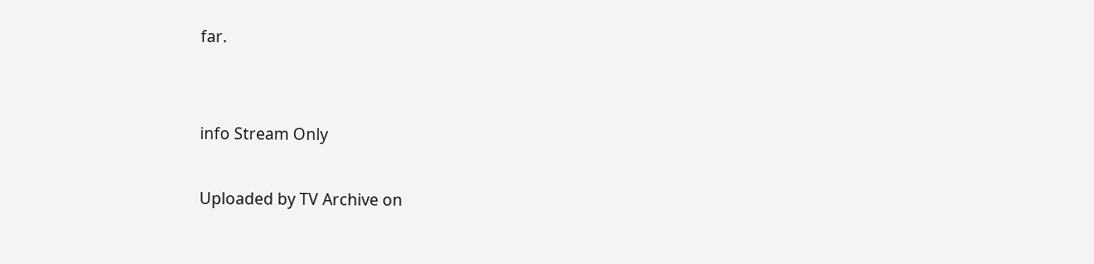far.


info Stream Only

Uploaded by TV Archive on